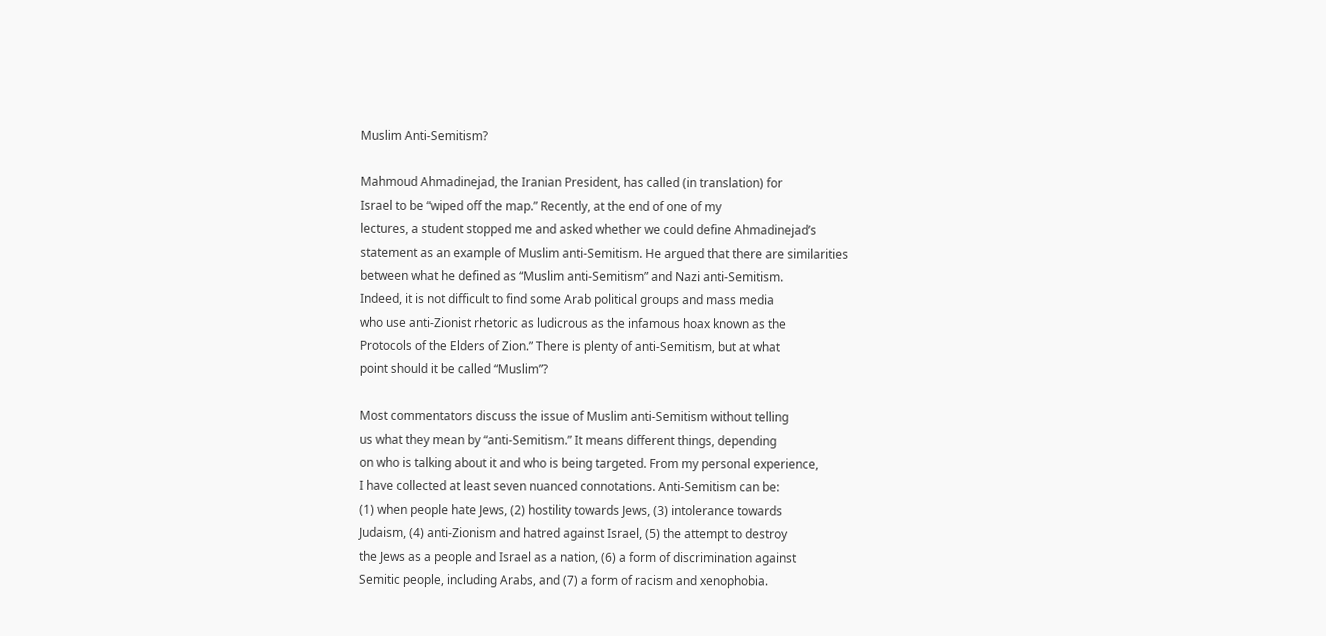Muslim Anti-Semitism?

Mahmoud Ahmadinejad, the Iranian President, has called (in translation) for
Israel to be “wiped off the map.” Recently, at the end of one of my
lectures, a student stopped me and asked whether we could define Ahmadinejad’s
statement as an example of Muslim anti-Semitism. He argued that there are similarities
between what he defined as “Muslim anti-Semitism” and Nazi anti-Semitism.
Indeed, it is not difficult to find some Arab political groups and mass media
who use anti-Zionist rhetoric as ludicrous as the infamous hoax known as the
Protocols of the Elders of Zion.” There is plenty of anti-Semitism, but at what
point should it be called “Muslim”?

Most commentators discuss the issue of Muslim anti-Semitism without telling
us what they mean by “anti-Semitism.” It means different things, depending
on who is talking about it and who is being targeted. From my personal experience,
I have collected at least seven nuanced connotations. Anti-Semitism can be:
(1) when people hate Jews, (2) hostility towards Jews, (3) intolerance towards
Judaism, (4) anti-Zionism and hatred against Israel, (5) the attempt to destroy
the Jews as a people and Israel as a nation, (6) a form of discrimination against
Semitic people, including Arabs, and (7) a form of racism and xenophobia.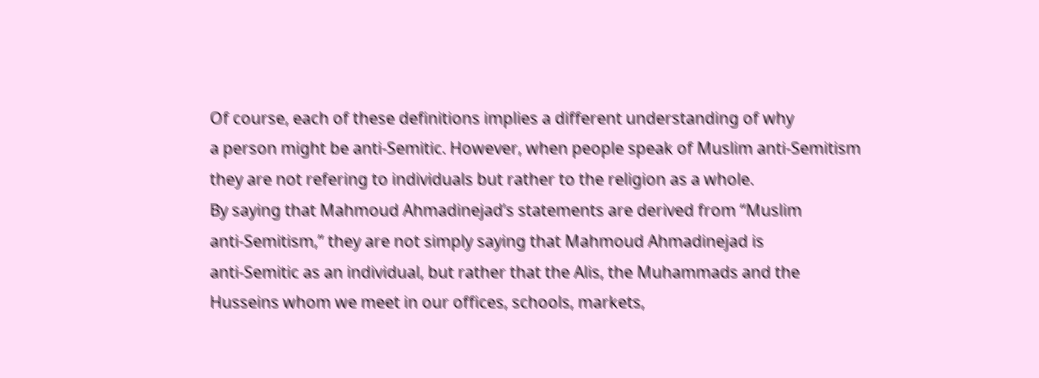Of course, each of these definitions implies a different understanding of why
a person might be anti-Semitic. However, when people speak of Muslim anti-Semitism
they are not refering to individuals but rather to the religion as a whole.
By saying that Mahmoud Ahmadinejad’s statements are derived from “Muslim
anti-Semitism,” they are not simply saying that Mahmoud Ahmadinejad is
anti-Semitic as an individual, but rather that the Alis, the Muhammads and the
Husseins whom we meet in our offices, schools, markets,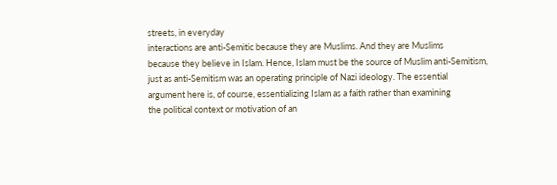streets, in everyday
interactions are anti-Semitic because they are Muslims. And they are Muslims
because they believe in Islam. Hence, Islam must be the source of Muslim anti-Semitism,
just as anti-Semitism was an operating principle of Nazi ideology. The essential
argument here is, of course, essentializing Islam as a faith rather than examining
the political context or motivation of an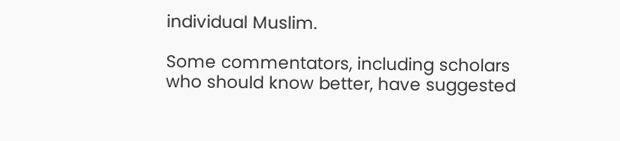individual Muslim.

Some commentators, including scholars who should know better, have suggested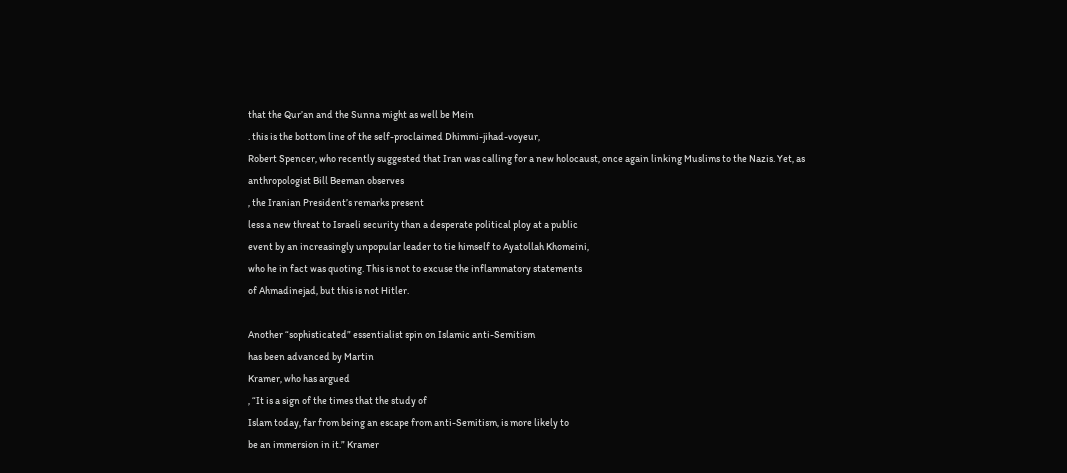that the Qur’an and the Sunna might as well be Mein
. this is the bottom line of the self-proclaimed Dhimmi-jihad-voyeur,
Robert Spencer, who recently suggested that Iran was calling for a new holocaust, once again linking Muslims to the Nazis. Yet, as
anthropologist Bill Beeman observes
, the Iranian President’s remarks present
less a new threat to Israeli security than a desperate political ploy at a public
event by an increasingly unpopular leader to tie himself to Ayatollah Khomeini,
who he in fact was quoting. This is not to excuse the inflammatory statements
of Ahmadinejad, but this is not Hitler.

Another “sophisticated” essentialist spin on Islamic anti-Semitism
has been advanced by Martin
Kramer, who has argued
, “It is a sign of the times that the study of
Islam today, far from being an escape from anti-Semitism, is more likely to
be an immersion in it.” Kramer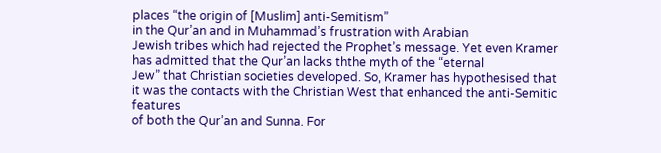places “the origin of [Muslim] anti-Semitism”
in the Qur’an and in Muhammad’s frustration with Arabian
Jewish tribes which had rejected the Prophet’s message. Yet even Kramer
has admitted that the Qur’an lacks ththe myth of the “eternal
Jew” that Christian societies developed. So, Kramer has hypothesised that
it was the contacts with the Christian West that enhanced the anti-Semitic features
of both the Qur’an and Sunna. For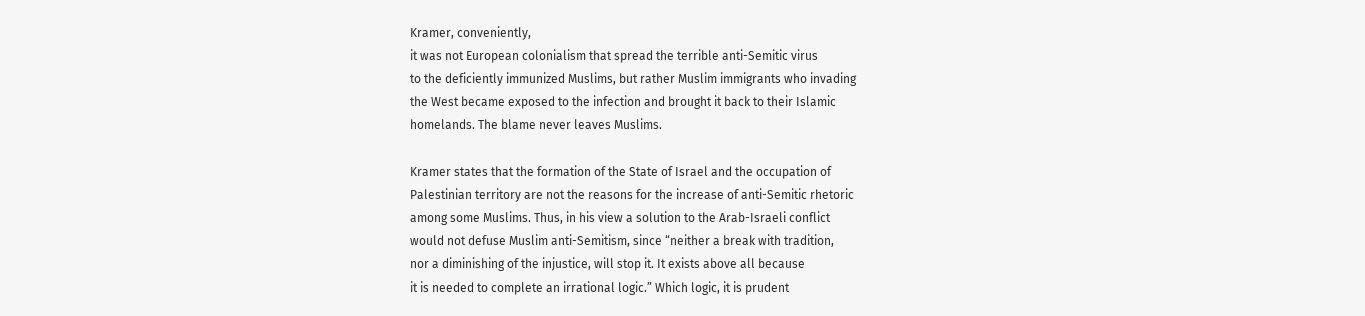Kramer, conveniently,
it was not European colonialism that spread the terrible anti-Semitic virus
to the deficiently immunized Muslims, but rather Muslim immigrants who invading
the West became exposed to the infection and brought it back to their Islamic
homelands. The blame never leaves Muslims.

Kramer states that the formation of the State of Israel and the occupation of
Palestinian territory are not the reasons for the increase of anti-Semitic rhetoric
among some Muslims. Thus, in his view a solution to the Arab-Israeli conflict
would not defuse Muslim anti-Semitism, since “neither a break with tradition,
nor a diminishing of the injustice, will stop it. It exists above all because
it is needed to complete an irrational logic.” Which logic, it is prudent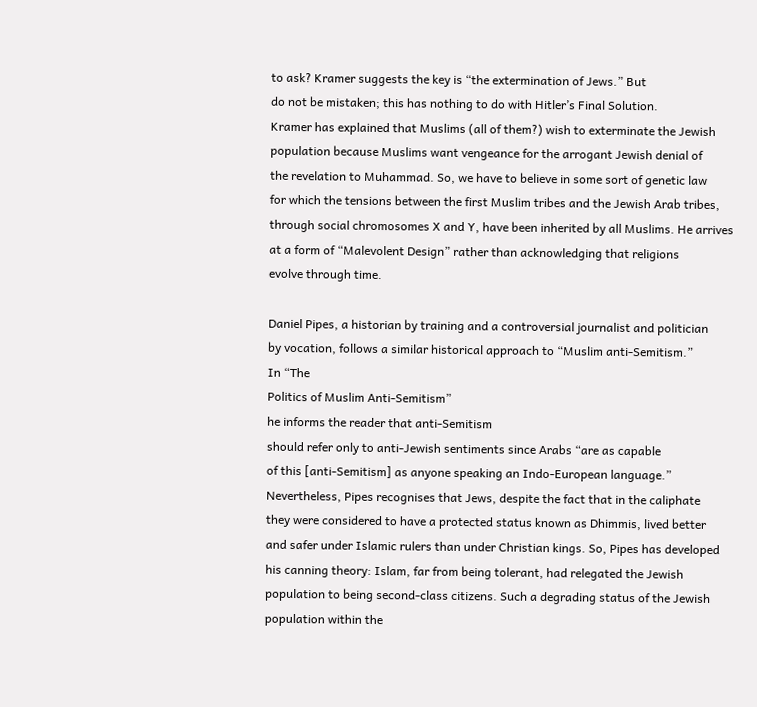to ask? Kramer suggests the key is “the extermination of Jews.” But
do not be mistaken; this has nothing to do with Hitler’s Final Solution.
Kramer has explained that Muslims (all of them?) wish to exterminate the Jewish
population because Muslims want vengeance for the arrogant Jewish denial of
the revelation to Muhammad. So, we have to believe in some sort of genetic law
for which the tensions between the first Muslim tribes and the Jewish Arab tribes,
through social chromosomes X and Y, have been inherited by all Muslims. He arrives
at a form of “Malevolent Design” rather than acknowledging that religions
evolve through time.

Daniel Pipes, a historian by training and a controversial journalist and politician
by vocation, follows a similar historical approach to “Muslim anti-Semitism.”
In “The
Politics of Muslim Anti-Semitism”
he informs the reader that anti-Semitism
should refer only to anti-Jewish sentiments since Arabs “are as capable
of this [anti-Semitism] as anyone speaking an Indo-European language.”
Nevertheless, Pipes recognises that Jews, despite the fact that in the caliphate
they were considered to have a protected status known as Dhimmis, lived better
and safer under Islamic rulers than under Christian kings. So, Pipes has developed
his canning theory: Islam, far from being tolerant, had relegated the Jewish
population to being second-class citizens. Such a degrading status of the Jewish
population within the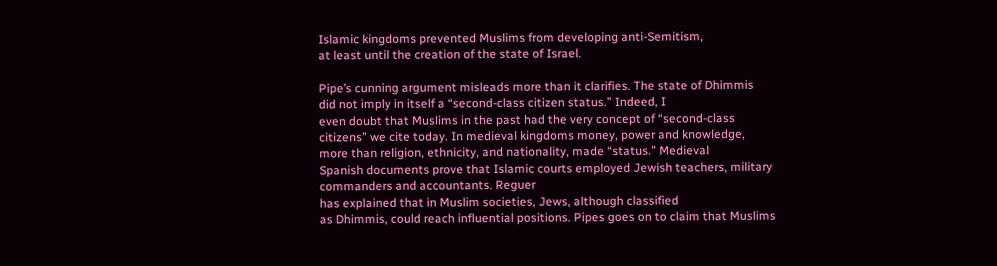Islamic kingdoms prevented Muslims from developing anti-Semitism,
at least until the creation of the state of Israel.

Pipe’s cunning argument misleads more than it clarifies. The state of Dhimmis
did not imply in itself a “second-class citizen status.” Indeed, I
even doubt that Muslims in the past had the very concept of “second-class
citizens” we cite today. In medieval kingdoms money, power and knowledge,
more than religion, ethnicity, and nationality, made “status.” Medieval
Spanish documents prove that Islamic courts employed Jewish teachers, military
commanders and accountants. Reguer
has explained that in Muslim societies, Jews, although classified
as Dhimmis, could reach influential positions. Pipes goes on to claim that Muslims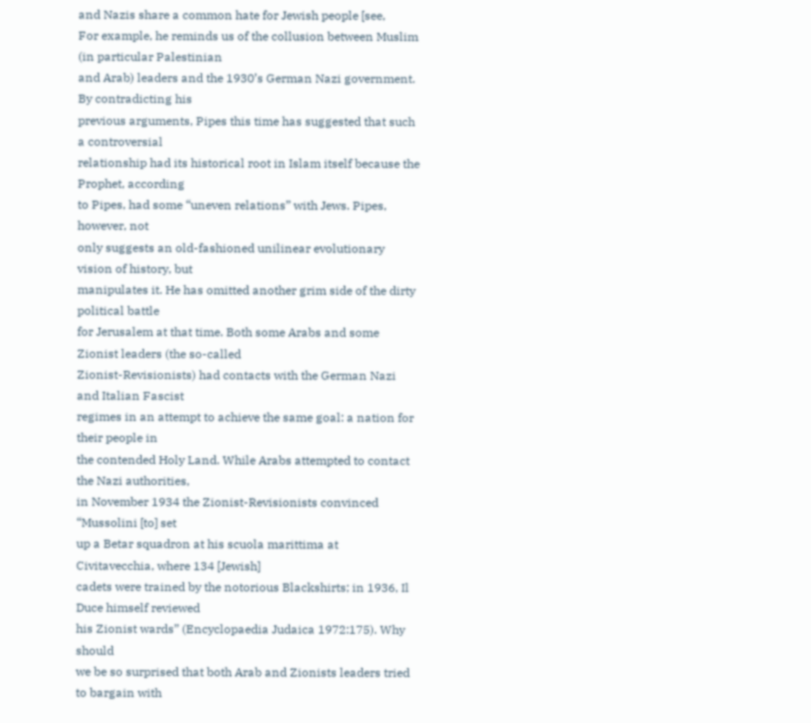and Nazis share a common hate for Jewish people [see,
For example, he reminds us of the collusion between Muslim (in particular Palestinian
and Arab) leaders and the 1930’s German Nazi government. By contradicting his
previous arguments, Pipes this time has suggested that such a controversial
relationship had its historical root in Islam itself because the Prophet, according
to Pipes, had some “uneven relations” with Jews. Pipes, however, not
only suggests an old-fashioned unilinear evolutionary vision of history, but
manipulates it. He has omitted another grim side of the dirty political battle
for Jerusalem at that time. Both some Arabs and some Zionist leaders (the so-called
Zionist-Revisionists) had contacts with the German Nazi and Italian Fascist
regimes in an attempt to achieve the same goal: a nation for their people in
the contended Holy Land. While Arabs attempted to contact the Nazi authorities,
in November 1934 the Zionist-Revisionists convinced “Mussolini [to] set
up a Betar squadron at his scuola marittima at Civitavecchia, where 134 [Jewish]
cadets were trained by the notorious Blackshirts; in 1936, Il Duce himself reviewed
his Zionist wards” (Encyclopaedia Judaica 1972:175). Why should
we be so surprised that both Arab and Zionists leaders tried to bargain with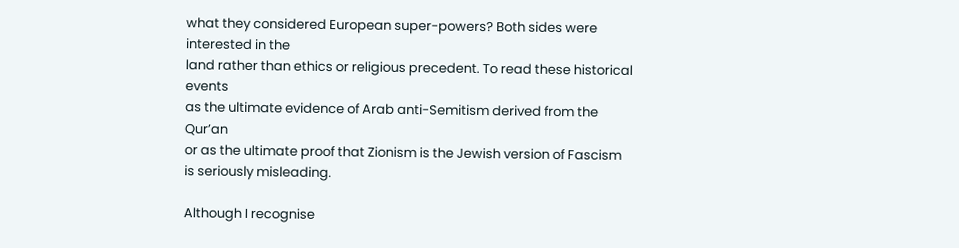what they considered European super-powers? Both sides were interested in the
land rather than ethics or religious precedent. To read these historical events
as the ultimate evidence of Arab anti-Semitism derived from the Qur’an
or as the ultimate proof that Zionism is the Jewish version of Fascism
is seriously misleading.

Although I recognise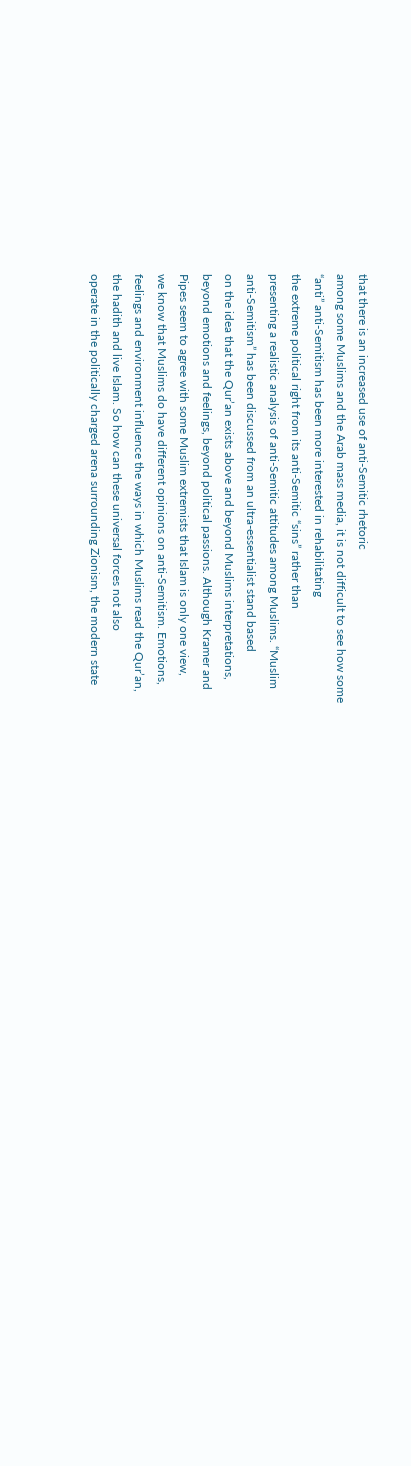that there is an increased use of anti-Semitic rhetoric
among some Muslims and the Arab mass media, it is not difficult to see how some
“anti” anti-Semitism has been more interested in rehabilitating
the extreme political right from its anti-Semitic “sins” rather than
presenting a realistic analysis of anti-Semitic attitudes among Muslims. “Muslim
anti-Semitism” has been discussed from an ultra-essentialist stand based
on the idea that the Qur’an exists above and beyond Muslims interpretations,
beyond emotions and feelings, beyond political passions. Although Kramer and
Pipes seem to agree with some Muslim extremists that Islam is only one view,
we know that Muslims do have different opinions on anti-Semitism. Emotions,
feelings and environment influence the ways in which Muslims read the Qur’an,
the hadith and live Islam. So how can these universal forces not also
operate in the politically charged arena surrounding Zionism, the modern state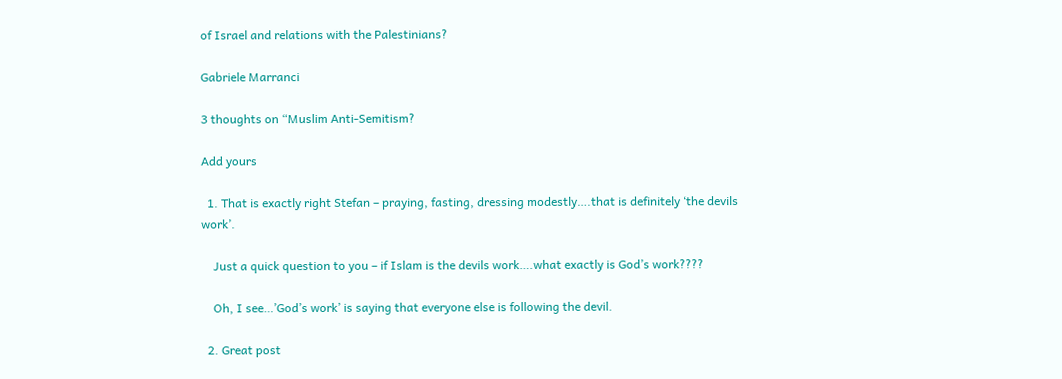of Israel and relations with the Palestinians?

Gabriele Marranci

3 thoughts on “Muslim Anti-Semitism?

Add yours

  1. That is exactly right Stefan – praying, fasting, dressing modestly….that is definitely ‘the devils work’.

    Just a quick question to you – if Islam is the devils work….what exactly is God’s work????

    Oh, I see…’God’s work’ is saying that everyone else is following the devil.

  2. Great post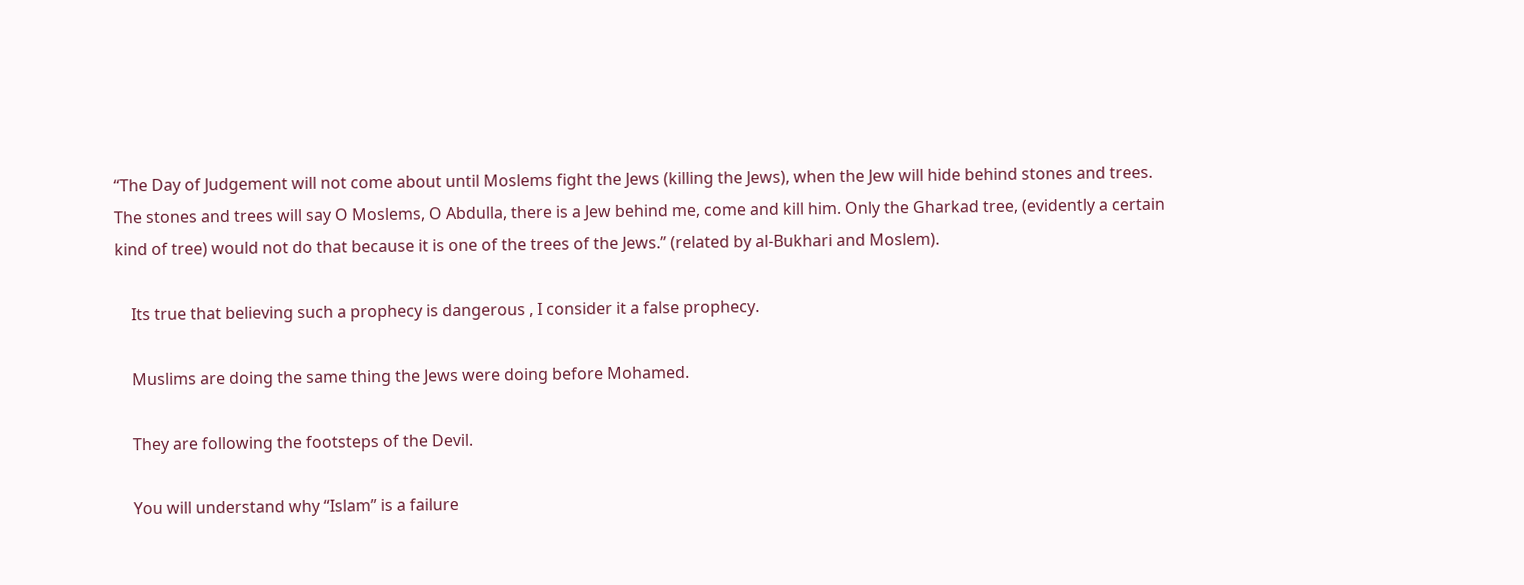“The Day of Judgement will not come about until Moslems fight the Jews (killing the Jews), when the Jew will hide behind stones and trees. The stones and trees will say O Moslems, O Abdulla, there is a Jew behind me, come and kill him. Only the Gharkad tree, (evidently a certain kind of tree) would not do that because it is one of the trees of the Jews.” (related by al-Bukhari and Moslem).

    Its true that believing such a prophecy is dangerous , I consider it a false prophecy.

    Muslims are doing the same thing the Jews were doing before Mohamed.

    They are following the footsteps of the Devil.

    You will understand why “Islam” is a failure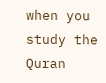when you study the Quran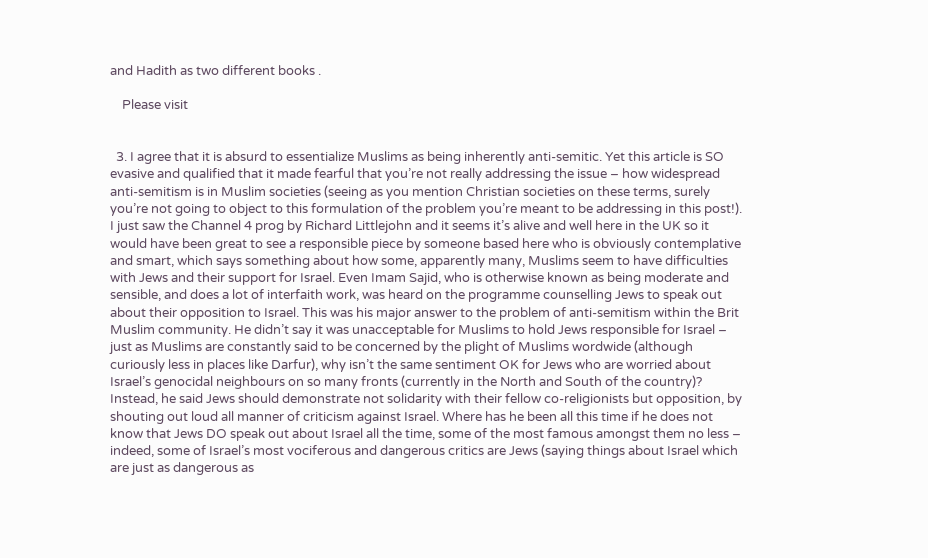and Hadith as two different books .

    Please visit


  3. I agree that it is absurd to essentialize Muslims as being inherently anti-semitic. Yet this article is SO evasive and qualified that it made fearful that you’re not really addressing the issue – how widespread anti-semitism is in Muslim societies (seeing as you mention Christian societies on these terms, surely you’re not going to object to this formulation of the problem you’re meant to be addressing in this post!). I just saw the Channel 4 prog by Richard Littlejohn and it seems it’s alive and well here in the UK so it would have been great to see a responsible piece by someone based here who is obviously contemplative and smart, which says something about how some, apparently many, Muslims seem to have difficulties with Jews and their support for Israel. Even Imam Sajid, who is otherwise known as being moderate and sensible, and does a lot of interfaith work, was heard on the programme counselling Jews to speak out about their opposition to Israel. This was his major answer to the problem of anti-semitism within the Brit Muslim community. He didn’t say it was unacceptable for Muslims to hold Jews responsible for Israel – just as Muslims are constantly said to be concerned by the plight of Muslims wordwide (although curiously less in places like Darfur), why isn’t the same sentiment OK for Jews who are worried about Israel’s genocidal neighbours on so many fronts (currently in the North and South of the country)? Instead, he said Jews should demonstrate not solidarity with their fellow co-religionists but opposition, by shouting out loud all manner of criticism against Israel. Where has he been all this time if he does not know that Jews DO speak out about Israel all the time, some of the most famous amongst them no less – indeed, some of Israel’s most vociferous and dangerous critics are Jews (saying things about Israel which are just as dangerous as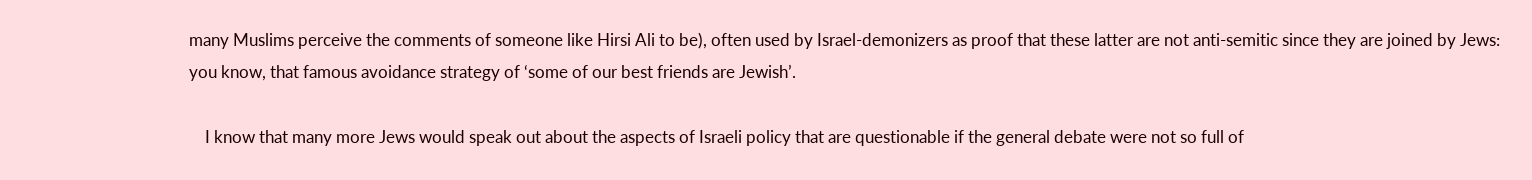many Muslims perceive the comments of someone like Hirsi Ali to be), often used by Israel-demonizers as proof that these latter are not anti-semitic since they are joined by Jews: you know, that famous avoidance strategy of ‘some of our best friends are Jewish’.

    I know that many more Jews would speak out about the aspects of Israeli policy that are questionable if the general debate were not so full of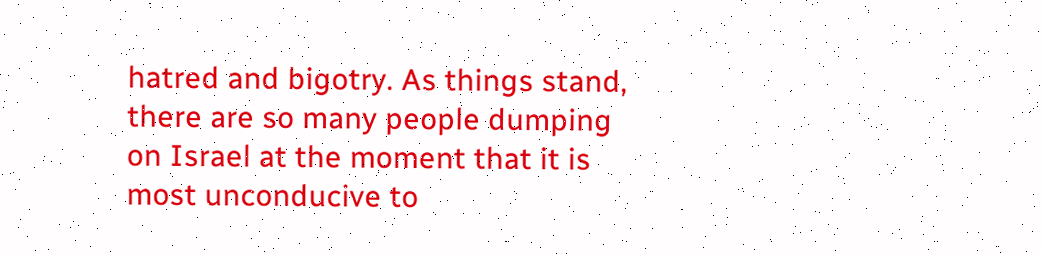hatred and bigotry. As things stand, there are so many people dumping on Israel at the moment that it is most unconducive to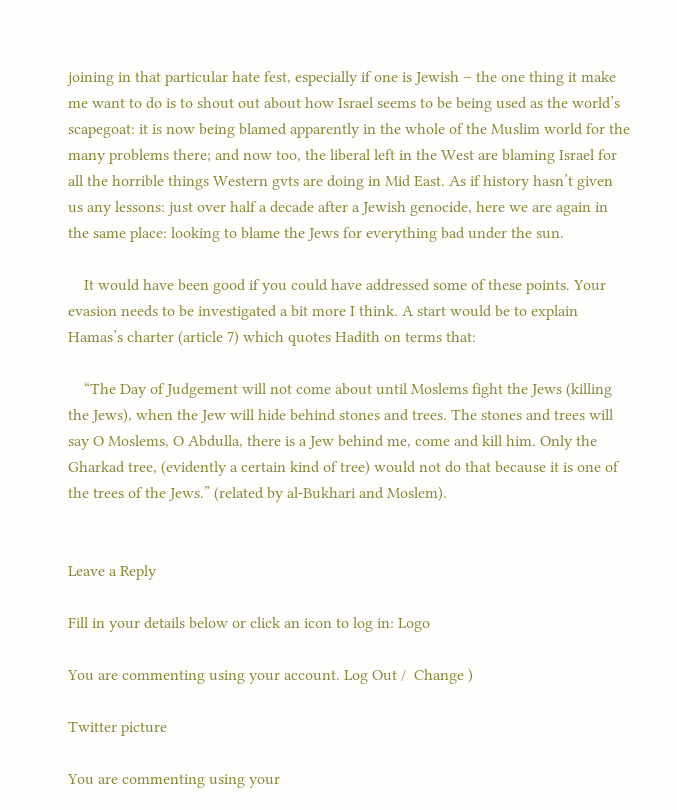joining in that particular hate fest, especially if one is Jewish – the one thing it make me want to do is to shout out about how Israel seems to be being used as the world’s scapegoat: it is now being blamed apparently in the whole of the Muslim world for the many problems there; and now too, the liberal left in the West are blaming Israel for all the horrible things Western gvts are doing in Mid East. As if history hasn’t given us any lessons: just over half a decade after a Jewish genocide, here we are again in the same place: looking to blame the Jews for everything bad under the sun.

    It would have been good if you could have addressed some of these points. Your evasion needs to be investigated a bit more I think. A start would be to explain Hamas’s charter (article 7) which quotes Hadith on terms that:

    “The Day of Judgement will not come about until Moslems fight the Jews (killing the Jews), when the Jew will hide behind stones and trees. The stones and trees will say O Moslems, O Abdulla, there is a Jew behind me, come and kill him. Only the Gharkad tree, (evidently a certain kind of tree) would not do that because it is one of the trees of the Jews.” (related by al-Bukhari and Moslem).


Leave a Reply

Fill in your details below or click an icon to log in: Logo

You are commenting using your account. Log Out /  Change )

Twitter picture

You are commenting using your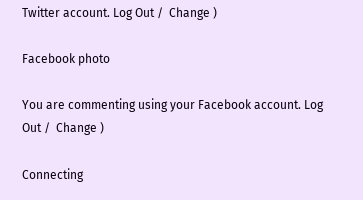Twitter account. Log Out /  Change )

Facebook photo

You are commenting using your Facebook account. Log Out /  Change )

Connecting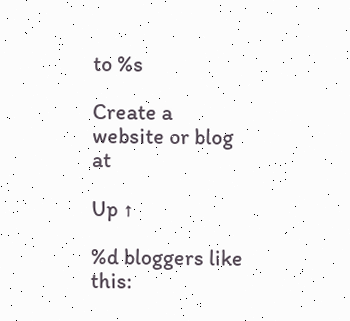to %s

Create a website or blog at

Up ↑

%d bloggers like this: